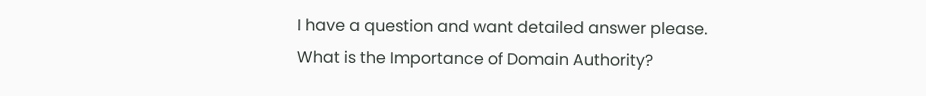I have a question and want detailed answer please.
What is the Importance of Domain Authority?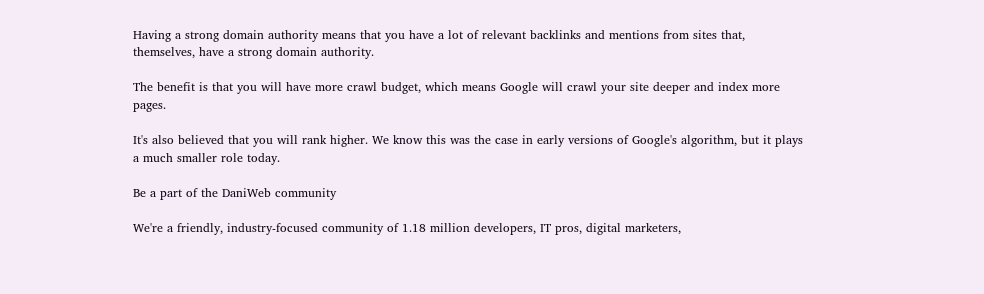Having a strong domain authority means that you have a lot of relevant backlinks and mentions from sites that, themselves, have a strong domain authority.

The benefit is that you will have more crawl budget, which means Google will crawl your site deeper and index more pages.

It's also believed that you will rank higher. We know this was the case in early versions of Google's algorithm, but it plays a much smaller role today.

Be a part of the DaniWeb community

We're a friendly, industry-focused community of 1.18 million developers, IT pros, digital marketers,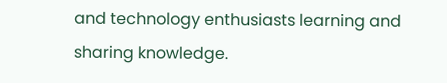and technology enthusiasts learning and sharing knowledge.